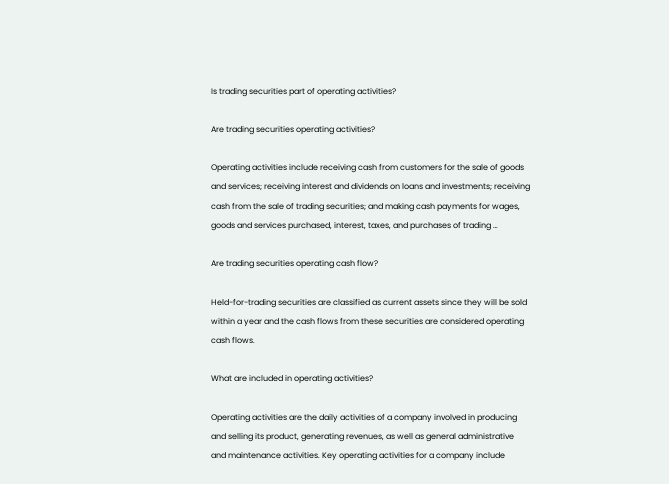Is trading securities part of operating activities?

Are trading securities operating activities?

Operating activities include receiving cash from customers for the sale of goods and services; receiving interest and dividends on loans and investments; receiving cash from the sale of trading securities; and making cash payments for wages, goods and services purchased, interest, taxes, and purchases of trading …

Are trading securities operating cash flow?

Held-for-trading securities are classified as current assets since they will be sold within a year and the cash flows from these securities are considered operating cash flows.

What are included in operating activities?

Operating activities are the daily activities of a company involved in producing and selling its product, generating revenues, as well as general administrative and maintenance activities. Key operating activities for a company include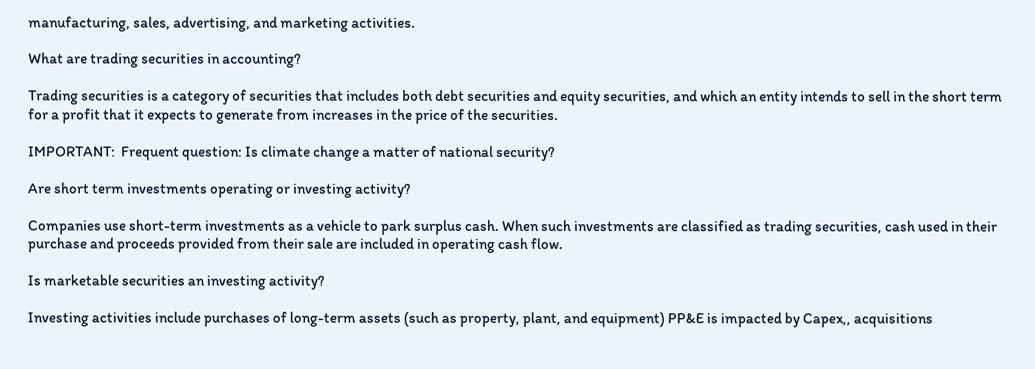manufacturing, sales, advertising, and marketing activities.

What are trading securities in accounting?

Trading securities is a category of securities that includes both debt securities and equity securities, and which an entity intends to sell in the short term for a profit that it expects to generate from increases in the price of the securities.

IMPORTANT:  Frequent question: Is climate change a matter of national security?

Are short term investments operating or investing activity?

Companies use short-term investments as a vehicle to park surplus cash. When such investments are classified as trading securities, cash used in their purchase and proceeds provided from their sale are included in operating cash flow.

Is marketable securities an investing activity?

Investing activities include purchases of long-term assets (such as property, plant, and equipment) PP&E is impacted by Capex,, acquisitions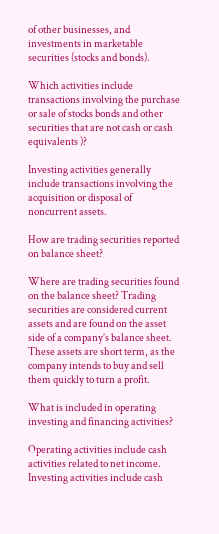of other businesses, and investments in marketable securities (stocks and bonds).

Which activities include transactions involving the purchase or sale of stocks bonds and other securities that are not cash or cash equivalents )?

Investing activities generally include transactions involving the acquisition or disposal of noncurrent assets.

How are trading securities reported on balance sheet?

Where are trading securities found on the balance sheet? Trading securities are considered current assets and are found on the asset side of a company’s balance sheet. These assets are short term, as the company intends to buy and sell them quickly to turn a profit.

What is included in operating investing and financing activities?

Operating activities include cash activities related to net income. Investing activities include cash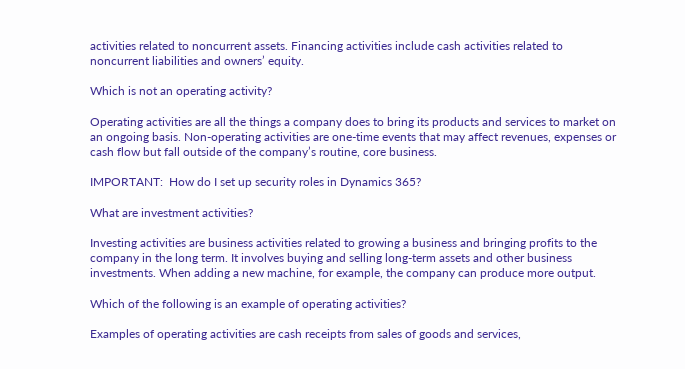activities related to noncurrent assets. Financing activities include cash activities related to noncurrent liabilities and owners’ equity.

Which is not an operating activity?

Operating activities are all the things a company does to bring its products and services to market on an ongoing basis. Non-operating activities are one-time events that may affect revenues, expenses or cash flow but fall outside of the company’s routine, core business.

IMPORTANT:  How do I set up security roles in Dynamics 365?

What are investment activities?

Investing activities are business activities related to growing a business and bringing profits to the company in the long term. It involves buying and selling long-term assets and other business investments. When adding a new machine, for example, the company can produce more output.

Which of the following is an example of operating activities?

Examples of operating activities are cash receipts from sales of goods and services,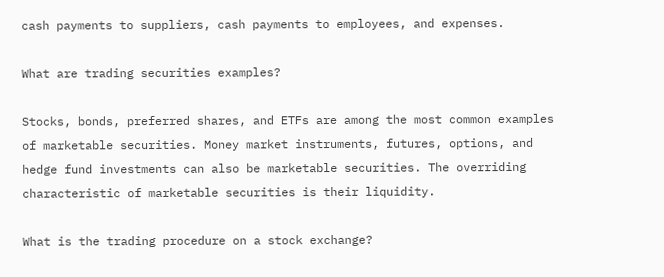cash payments to suppliers, cash payments to employees, and expenses.

What are trading securities examples?

Stocks, bonds, preferred shares, and ETFs are among the most common examples of marketable securities. Money market instruments, futures, options, and hedge fund investments can also be marketable securities. The overriding characteristic of marketable securities is their liquidity.

What is the trading procedure on a stock exchange?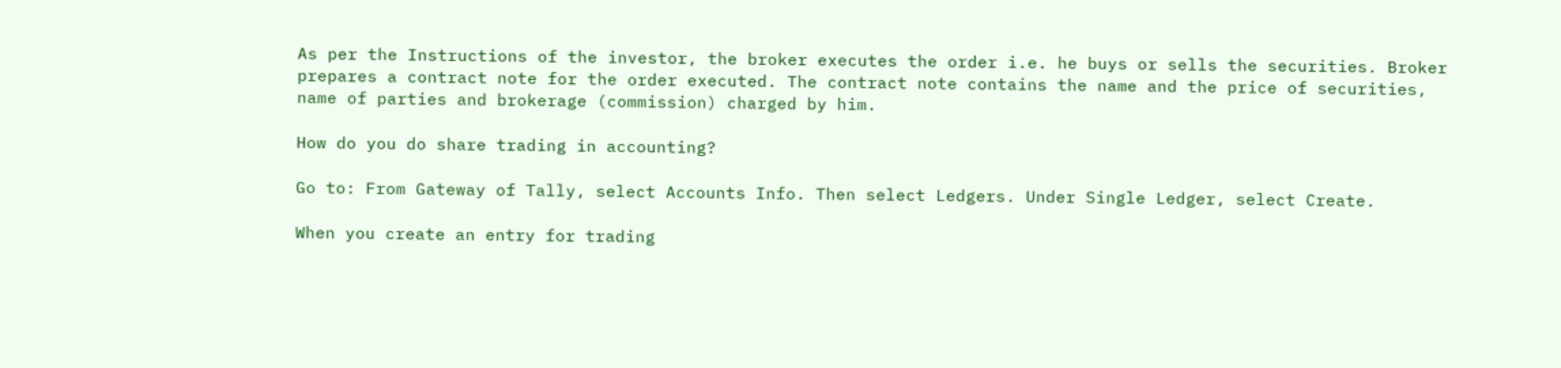As per the Instructions of the investor, the broker executes the order i.e. he buys or sells the securities. Broker prepares a contract note for the order executed. The contract note contains the name and the price of securities, name of parties and brokerage (commission) charged by him.

How do you do share trading in accounting?

Go to: From Gateway of Tally, select Accounts Info. Then select Ledgers. Under Single Ledger, select Create.

When you create an entry for trading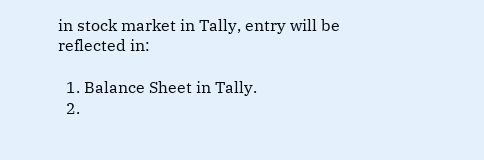in stock market in Tally, entry will be reflected in:

  1. Balance Sheet in Tally.
  2.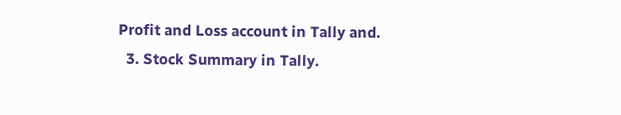Profit and Loss account in Tally and.
  3. Stock Summary in Tally.